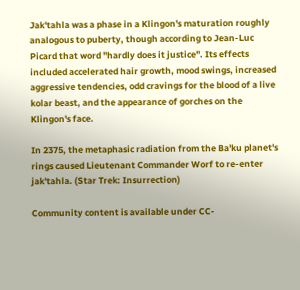Jak'tahla was a phase in a Klingon's maturation roughly analogous to puberty, though according to Jean-Luc Picard that word "hardly does it justice". Its effects included accelerated hair growth, mood swings, increased aggressive tendencies, odd cravings for the blood of a live kolar beast, and the appearance of gorches on the Klingon's face.

In 2375, the metaphasic radiation from the Ba'ku planet's rings caused Lieutenant Commander Worf to re-enter jak'tahla. (Star Trek: Insurrection)

Community content is available under CC-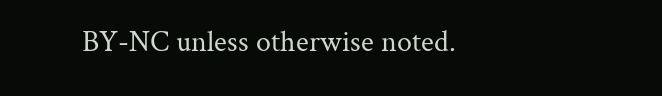BY-NC unless otherwise noted.